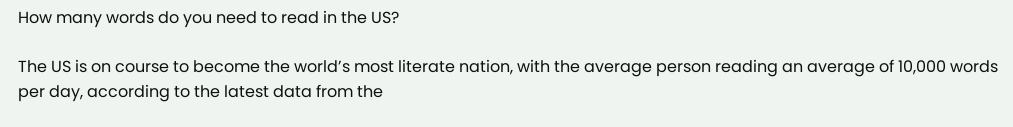How many words do you need to read in the US?

The US is on course to become the world’s most literate nation, with the average person reading an average of 10,000 words per day, according to the latest data from the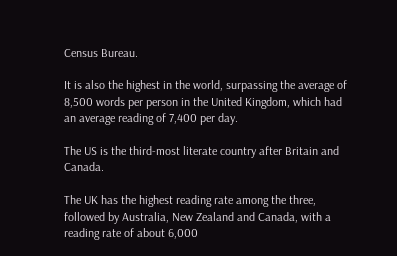Census Bureau.

It is also the highest in the world, surpassing the average of 8,500 words per person in the United Kingdom, which had an average reading of 7,400 per day.

The US is the third-most literate country after Britain and Canada.

The UK has the highest reading rate among the three, followed by Australia, New Zealand and Canada, with a reading rate of about 6,000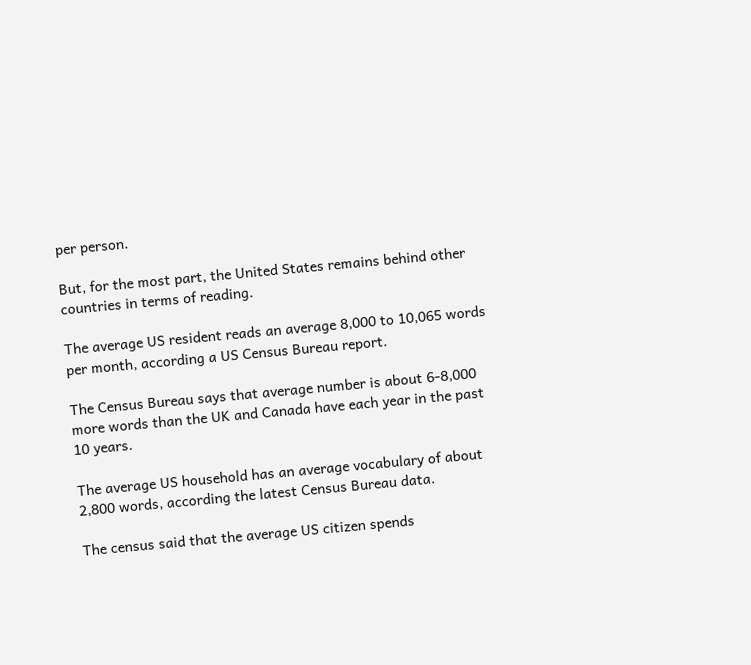per person.

But, for the most part, the United States remains behind other countries in terms of reading.

The average US resident reads an average 8,000 to 10,065 words per month, according a US Census Bureau report.

The Census Bureau says that average number is about 6-8,000 more words than the UK and Canada have each year in the past 10 years.

The average US household has an average vocabulary of about 2,800 words, according the latest Census Bureau data.

The census said that the average US citizen spends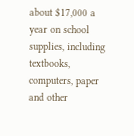about $17,000 a year on school supplies, including textbooks, computers, paper and other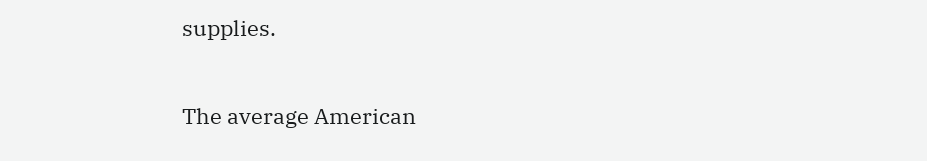supplies.

The average American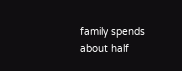family spends about half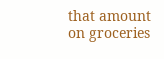that amount on groceries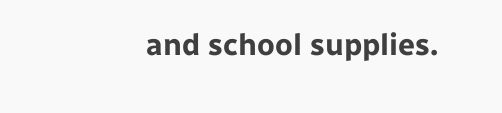and school supplies.